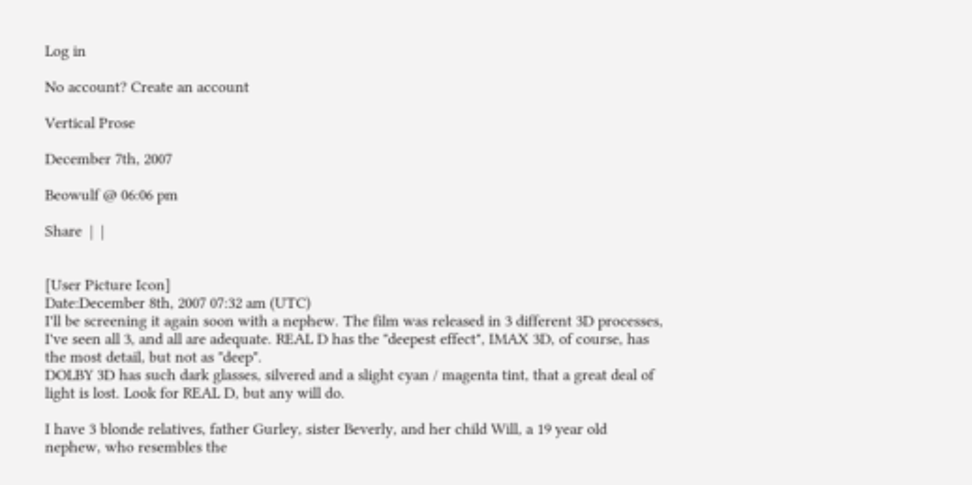Log in

No account? Create an account

Vertical Prose

December 7th, 2007

Beowulf @ 06:06 pm

Share  |  |


[User Picture Icon]
Date:December 8th, 2007 07:32 am (UTC)
I'll be screening it again soon with a nephew. The film was released in 3 different 3D processes, I've seen all 3, and all are adequate. REAL D has the "deepest effect", IMAX 3D, of course, has the most detail, but not as "deep".
DOLBY 3D has such dark glasses, silvered and a slight cyan / magenta tint, that a great deal of light is lost. Look for REAL D, but any will do.

I have 3 blonde relatives, father Gurley, sister Beverly, and her child Will, a 19 year old nephew, who resembles the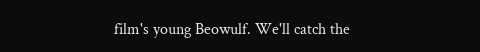film's young Beowulf. We'll catch the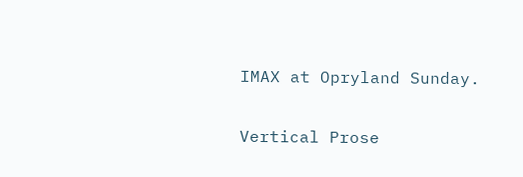IMAX at Opryland Sunday.

Vertical Prose